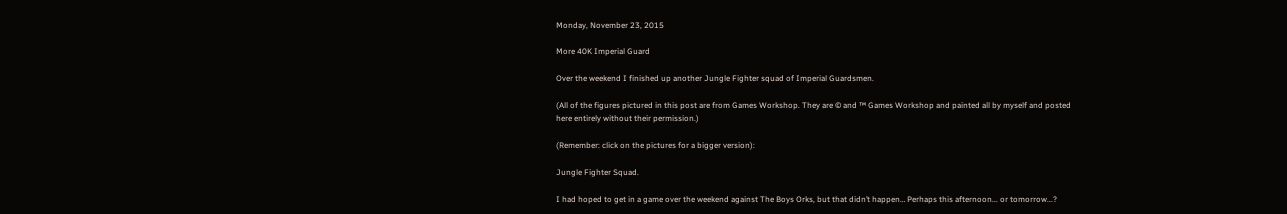Monday, November 23, 2015

More 40K Imperial Guard

Over the weekend I finished up another Jungle Fighter squad of Imperial Guardsmen.

(All of the figures pictured in this post are from Games Workshop. They are © and ™ Games Workshop and painted all by myself and posted here entirely without their permission.)

(Remember: click on the pictures for a bigger version):

Jungle Fighter Squad.

I had hoped to get in a game over the weekend against The Boys Orks, but that didn’t happen… Perhaps this afternoon... or tomorrow...?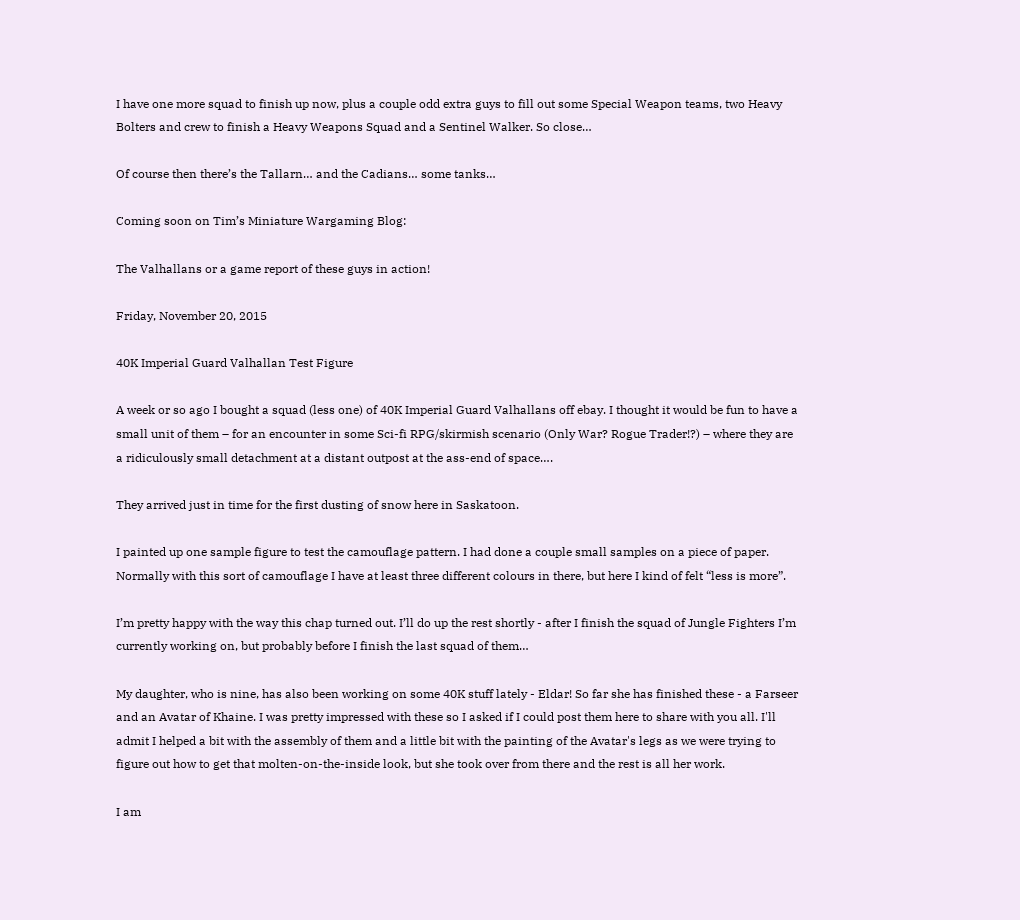I have one more squad to finish up now, plus a couple odd extra guys to fill out some Special Weapon teams, two Heavy Bolters and crew to finish a Heavy Weapons Squad and a Sentinel Walker. So close…

Of course then there’s the Tallarn… and the Cadians… some tanks…

Coming soon on Tim’s Miniature Wargaming Blog:

The Valhallans or a game report of these guys in action!

Friday, November 20, 2015

40K Imperial Guard Valhallan Test Figure

A week or so ago I bought a squad (less one) of 40K Imperial Guard Valhallans off ebay. I thought it would be fun to have a small unit of them – for an encounter in some Sci-fi RPG/skirmish scenario (Only War? Rogue Trader!?) – where they are a ridiculously small detachment at a distant outpost at the ass-end of space….

They arrived just in time for the first dusting of snow here in Saskatoon.

I painted up one sample figure to test the camouflage pattern. I had done a couple small samples on a piece of paper. Normally with this sort of camouflage I have at least three different colours in there, but here I kind of felt “less is more”.

I’m pretty happy with the way this chap turned out. I’ll do up the rest shortly - after I finish the squad of Jungle Fighters I’m currently working on, but probably before I finish the last squad of them…

My daughter, who is nine, has also been working on some 40K stuff lately - Eldar! So far she has finished these - a Farseer and an Avatar of Khaine. I was pretty impressed with these so I asked if I could post them here to share with you all. I'll admit I helped a bit with the assembly of them and a little bit with the painting of the Avatar's legs as we were trying to figure out how to get that molten-on-the-inside look, but she took over from there and the rest is all her work.

I am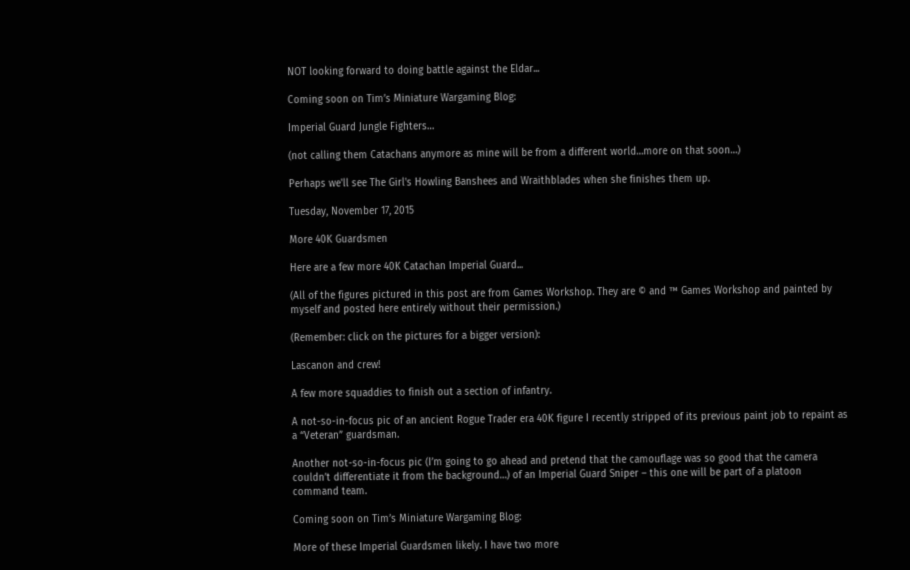NOT looking forward to doing battle against the Eldar...

Coming soon on Tim’s Miniature Wargaming Blog:

Imperial Guard Jungle Fighters…

(not calling them Catachans anymore as mine will be from a different world…more on that soon…)

Perhaps we'll see The Girl's Howling Banshees and Wraithblades when she finishes them up.

Tuesday, November 17, 2015

More 40K Guardsmen

Here are a few more 40K Catachan Imperial Guard...

(All of the figures pictured in this post are from Games Workshop. They are © and ™ Games Workshop and painted by myself and posted here entirely without their permission.)

(Remember: click on the pictures for a bigger version):

Lascanon and crew!

A few more squaddies to finish out a section of infantry.

A not-so-in-focus pic of an ancient Rogue Trader era 40K figure I recently stripped of its previous paint job to repaint as a “Veteran” guardsman.

Another not-so-in-focus pic (I’m going to go ahead and pretend that the camouflage was so good that the camera couldn’t differentiate it from the background…) of an Imperial Guard Sniper – this one will be part of a platoon command team.

Coming soon on Tim’s Miniature Wargaming Blog:

More of these Imperial Guardsmen likely. I have two more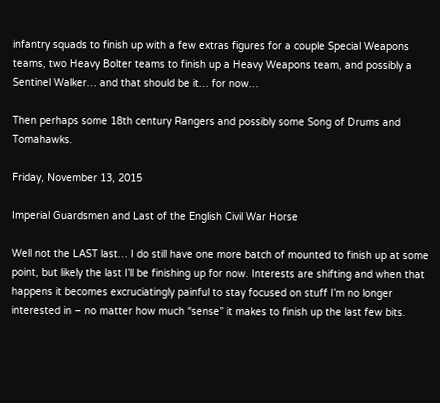infantry squads to finish up with a few extras figures for a couple Special Weapons teams, two Heavy Bolter teams to finish up a Heavy Weapons team, and possibly a Sentinel Walker… and that should be it… for now…

Then perhaps some 18th century Rangers and possibly some Song of Drums and Tomahawks.

Friday, November 13, 2015

Imperial Guardsmen and Last of the English Civil War Horse

Well not the LAST last… I do still have one more batch of mounted to finish up at some point, but likely the last I’ll be finishing up for now. Interests are shifting and when that happens it becomes excruciatingly painful to stay focused on stuff I’m no longer interested in – no matter how much “sense” it makes to finish up the last few bits.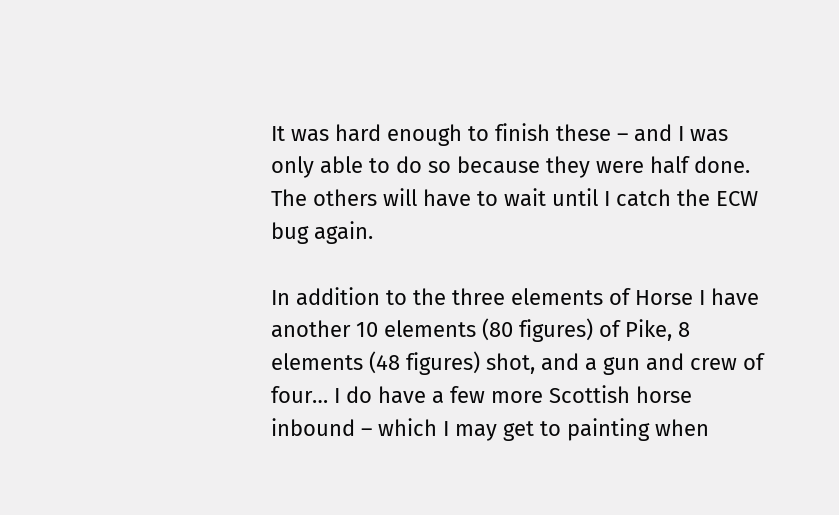It was hard enough to finish these – and I was only able to do so because they were half done. The others will have to wait until I catch the ECW bug again.

In addition to the three elements of Horse I have another 10 elements (80 figures) of Pike, 8 elements (48 figures) shot, and a gun and crew of four… I do have a few more Scottish horse inbound – which I may get to painting when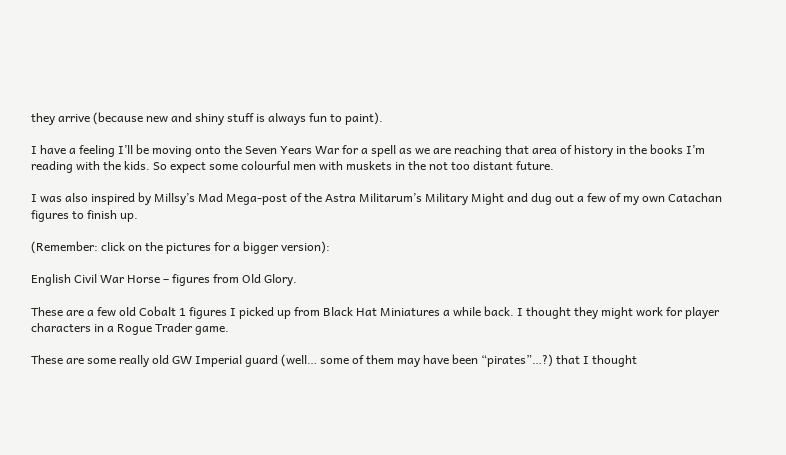they arrive (because new and shiny stuff is always fun to paint).

I have a feeling I’ll be moving onto the Seven Years War for a spell as we are reaching that area of history in the books I’m reading with the kids. So expect some colourful men with muskets in the not too distant future.

I was also inspired by Millsy’s Mad Mega-post of the Astra Militarum’s Military Might and dug out a few of my own Catachan figures to finish up.

(Remember: click on the pictures for a bigger version):

English Civil War Horse – figures from Old Glory.

These are a few old Cobalt 1 figures I picked up from Black Hat Miniatures a while back. I thought they might work for player characters in a Rogue Trader game.

These are some really old GW Imperial guard (well… some of them may have been “pirates”…?) that I thought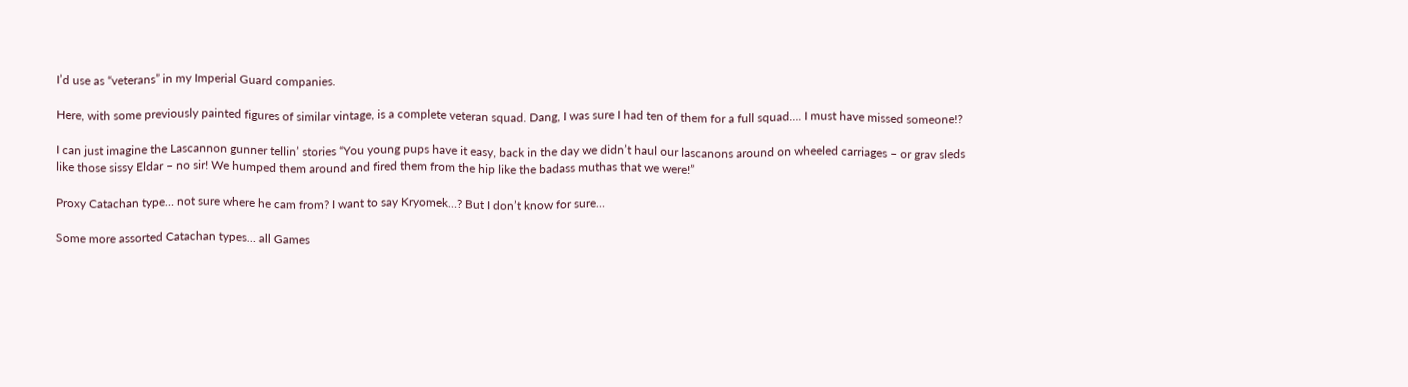I’d use as “veterans” in my Imperial Guard companies.

Here, with some previously painted figures of similar vintage, is a complete veteran squad. Dang, I was sure I had ten of them for a full squad…. I must have missed someone!?

I can just imagine the Lascannon gunner tellin’ stories “You young pups have it easy, back in the day we didn’t haul our lascanons around on wheeled carriages – or grav sleds like those sissy Eldar – no sir! We humped them around and fired them from the hip like the badass muthas that we were!”

Proxy Catachan type… not sure where he cam from? I want to say Kryomek…? But I don’t know for sure…

Some more assorted Catachan types… all Games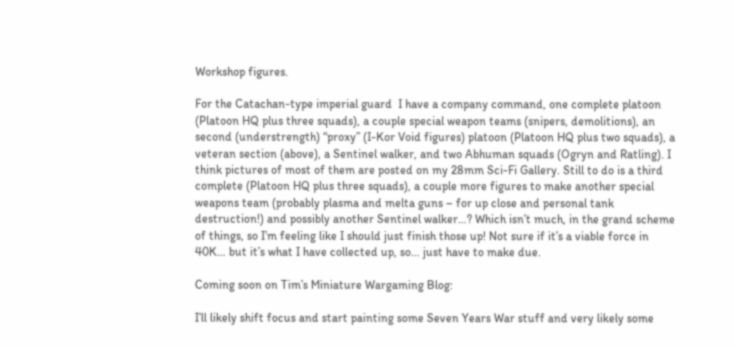Workshop figures.

For the Catachan-type imperial guard  I have a company command, one complete platoon (Platoon HQ plus three squads), a couple special weapon teams (snipers, demolitions), an second (understrength) “proxy” (I-Kor Void figures) platoon (Platoon HQ plus two squads), a veteran section (above), a Sentinel walker, and two Abhuman squads (Ogryn and Ratling). I think pictures of most of them are posted on my 28mm Sci-Fi Gallery. Still to do is a third complete (Platoon HQ plus three squads), a couple more figures to make another special weapons team (probably plasma and melta guns – for up close and personal tank destruction!) and possibly another Sentinel walker…? Which isn’t much, in the grand scheme of things, so I’m feeling like I should just finish those up! Not sure if it’s a viable force in 40K… but it’s what I have collected up, so… just have to make due.

Coming soon on Tim’s Miniature Wargaming Blog:

I’ll likely shift focus and start painting some Seven Years War stuff and very likely some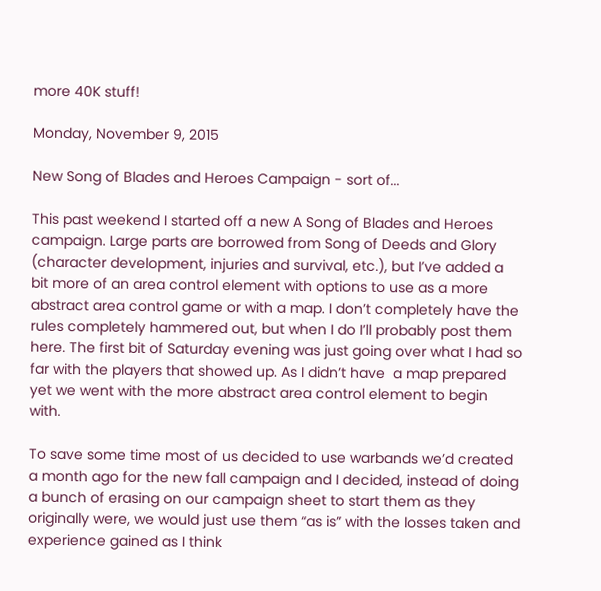more 40K stuff!

Monday, November 9, 2015

New Song of Blades and Heroes Campaign - sort of...

This past weekend I started off a new A Song of Blades and Heroes campaign. Large parts are borrowed from Song of Deeds and Glory (character development, injuries and survival, etc.), but I’ve added a bit more of an area control element with options to use as a more abstract area control game or with a map. I don’t completely have the rules completely hammered out, but when I do I’ll probably post them here. The first bit of Saturday evening was just going over what I had so far with the players that showed up. As I didn’t have  a map prepared yet we went with the more abstract area control element to begin with.

To save some time most of us decided to use warbands we’d created a month ago for the new fall campaign and I decided, instead of doing a bunch of erasing on our campaign sheet to start them as they originally were, we would just use them “as is” with the losses taken and experience gained as I think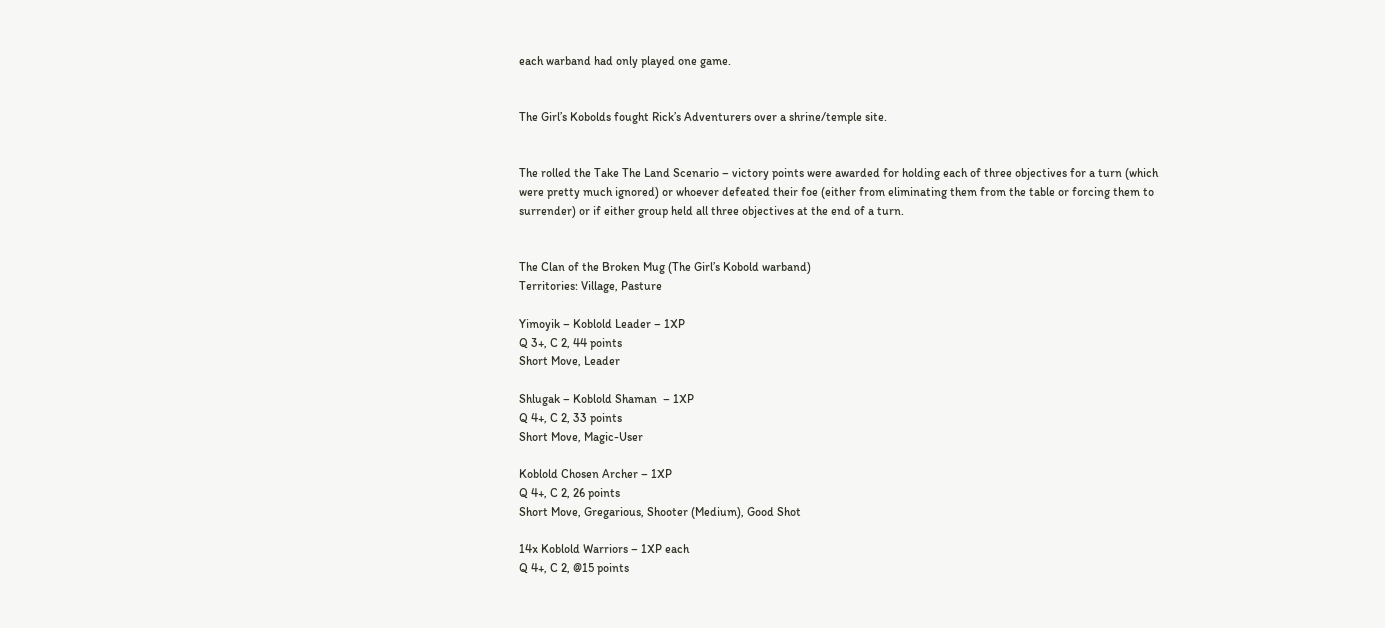each warband had only played one game.


The Girl’s Kobolds fought Rick’s Adventurers over a shrine/temple site.


The rolled the Take The Land Scenario – victory points were awarded for holding each of three objectives for a turn (which were pretty much ignored) or whoever defeated their foe (either from eliminating them from the table or forcing them to surrender) or if either group held all three objectives at the end of a turn.


The Clan of the Broken Mug (The Girl’s Kobold warband)
Territories: Village, Pasture

Yimoyik – Koblold Leader – 1XP
Q 3+, C 2, 44 points
Short Move, Leader

Shlugak – Koblold Shaman  – 1XP
Q 4+, C 2, 33 points
Short Move, Magic-User

Koblold Chosen Archer – 1XP
Q 4+, C 2, 26 points
Short Move, Gregarious, Shooter (Medium), Good Shot

14x Koblold Warriors – 1XP each
Q 4+, C 2, @15 points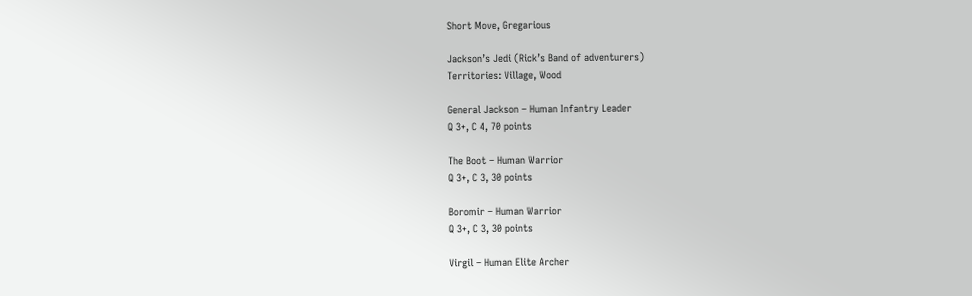Short Move, Gregarious

Jackson’s Jedi (Rick’s Band of adventurers)
Territories: Village, Wood

General Jackson – Human Infantry Leader
Q 3+, C 4, 70 points

The Boot – Human Warrior
Q 3+, C 3, 30 points

Boromir – Human Warrior
Q 3+, C 3, 30 points

Virgil – Human Elite Archer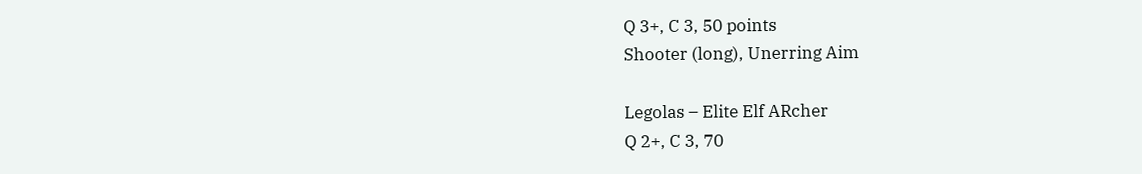Q 3+, C 3, 50 points
Shooter (long), Unerring Aim

Legolas – Elite Elf ARcher
Q 2+, C 3, 70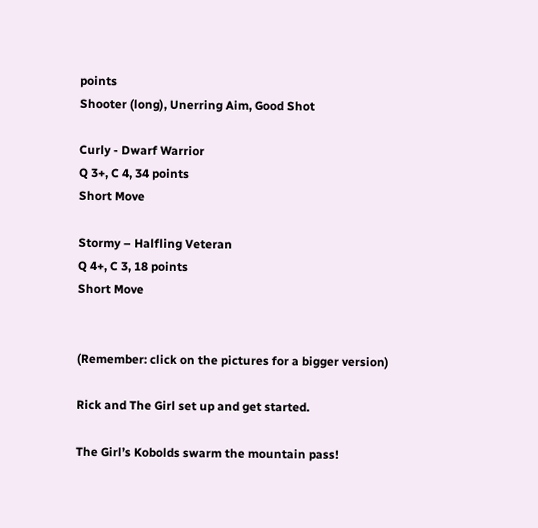points
Shooter (long), Unerring Aim, Good Shot

Curly - Dwarf Warrior
Q 3+, C 4, 34 points
Short Move

Stormy – Halfling Veteran
Q 4+, C 3, 18 points
Short Move


(Remember: click on the pictures for a bigger version)

Rick and The Girl set up and get started.

The Girl’s Kobolds swarm the mountain pass!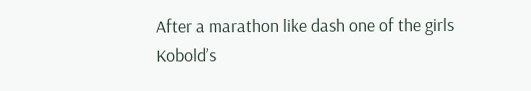After a marathon like dash one of the girls Kobold’s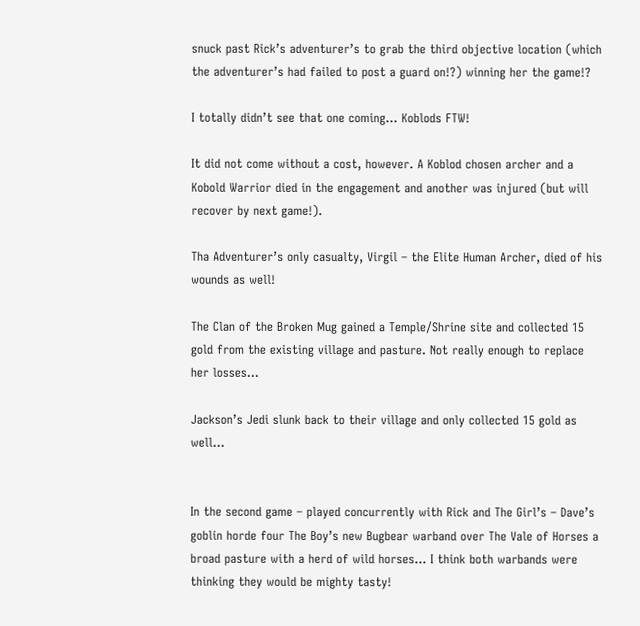snuck past Rick’s adventurer’s to grab the third objective location (which the adventurer’s had failed to post a guard on!?) winning her the game!?

I totally didn’t see that one coming… Koblods FTW!

It did not come without a cost, however. A Koblod chosen archer and a Kobold Warrior died in the engagement and another was injured (but will recover by next game!).

Tha Adventurer’s only casualty, Virgil – the Elite Human Archer, died of his wounds as well!

The Clan of the Broken Mug gained a Temple/Shrine site and collected 15 gold from the existing village and pasture. Not really enough to replace her losses…

Jackson’s Jedi slunk back to their village and only collected 15 gold as well…


In the second game – played concurrently with Rick and The Girl’s – Dave’s goblin horde four The Boy’s new Bugbear warband over The Vale of Horses a broad pasture with a herd of wild horses… I think both warbands were thinking they would be mighty tasty!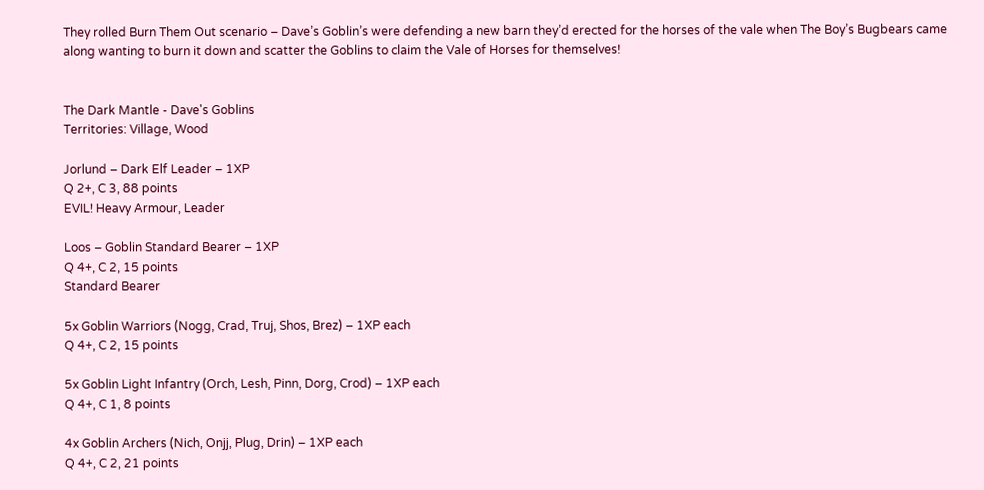They rolled Burn Them Out scenario – Dave’s Goblin’s were defending a new barn they’d erected for the horses of the vale when The Boy’s Bugbears came along wanting to burn it down and scatter the Goblins to claim the Vale of Horses for themselves!


The Dark Mantle - Dave's Goblins
Territories: Village, Wood

Jorlund – Dark Elf Leader – 1XP
Q 2+, C 3, 88 points
EVIL! Heavy Armour, Leader

Loos – Goblin Standard Bearer – 1XP
Q 4+, C 2, 15 points
Standard Bearer

5x Goblin Warriors (Nogg, Crad, Truj, Shos, Brez) – 1XP each
Q 4+, C 2, 15 points

5x Goblin Light Infantry (Orch, Lesh, Pinn, Dorg, Crod) – 1XP each
Q 4+, C 1, 8 points

4x Goblin Archers (Nich, Onjj, Plug, Drin) – 1XP each
Q 4+, C 2, 21 points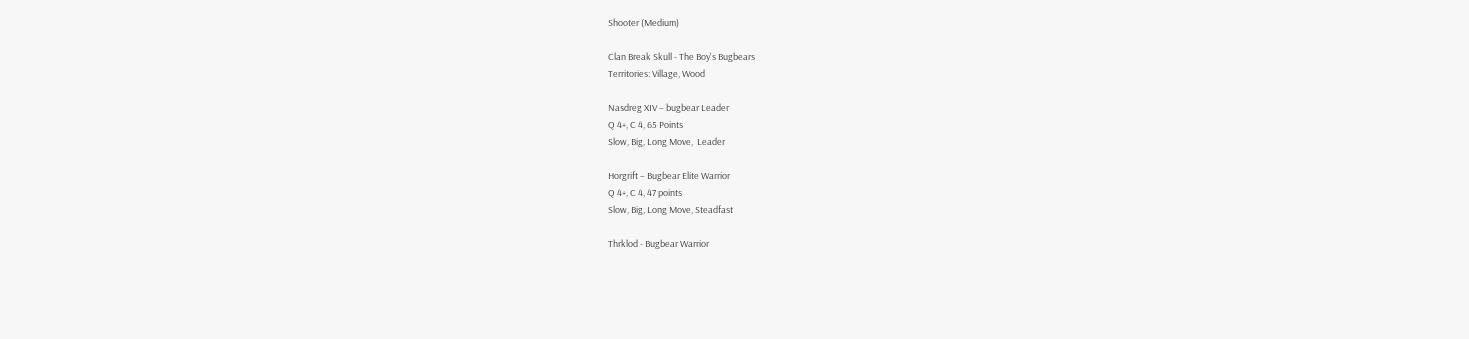Shooter (Medium)

Clan Break Skull - The Boy's Bugbears
Territories: Village, Wood

Nasdreg XIV – bugbear Leader
Q 4+, C 4, 65 Points
Slow, Big, Long Move,  Leader

Horgrift – Bugbear Elite Warrior
Q 4+, C 4, 47 points
Slow, Big, Long Move, Steadfast

Thrklod - Bugbear Warrior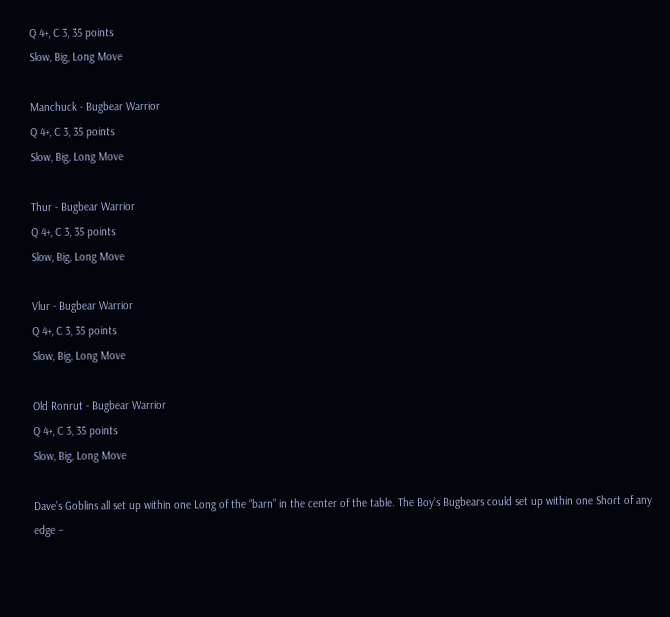Q 4+, C 3, 35 points
Slow, Big, Long Move

Manchuck - Bugbear Warrior
Q 4+, C 3, 35 points
Slow, Big, Long Move

Thur - Bugbear Warrior
Q 4+, C 3, 35 points
Slow, Big, Long Move

Vlur - Bugbear Warrior
Q 4+, C 3, 35 points
Slow, Big, Long Move

Old Ronrut - Bugbear Warrior
Q 4+, C 3, 35 points
Slow, Big, Long Move

Dave’s Goblins all set up within one Long of the “barn” in the center of the table. The Boy’s Bugbears could set up within one Short of any edge –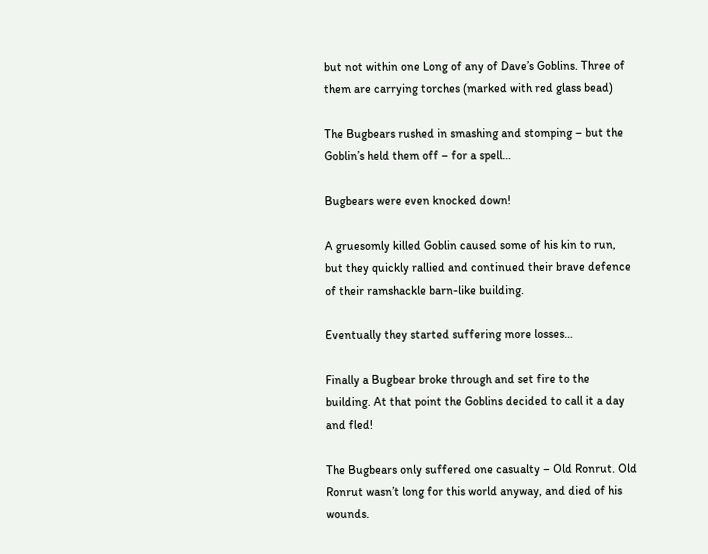but not within one Long of any of Dave’s Goblins. Three of them are carrying torches (marked with red glass bead)

The Bugbears rushed in smashing and stomping – but the Goblin’s held them off – for a spell…

Bugbears were even knocked down!

A gruesomly killed Goblin caused some of his kin to run, but they quickly rallied and continued their brave defence of their ramshackle barn-like building.

Eventually they started suffering more losses…

Finally a Bugbear broke through and set fire to the building. At that point the Goblins decided to call it a day and fled!

The Bugbears only suffered one casualty – Old Ronrut. Old Ronrut wasn’t long for this world anyway, and died of his wounds.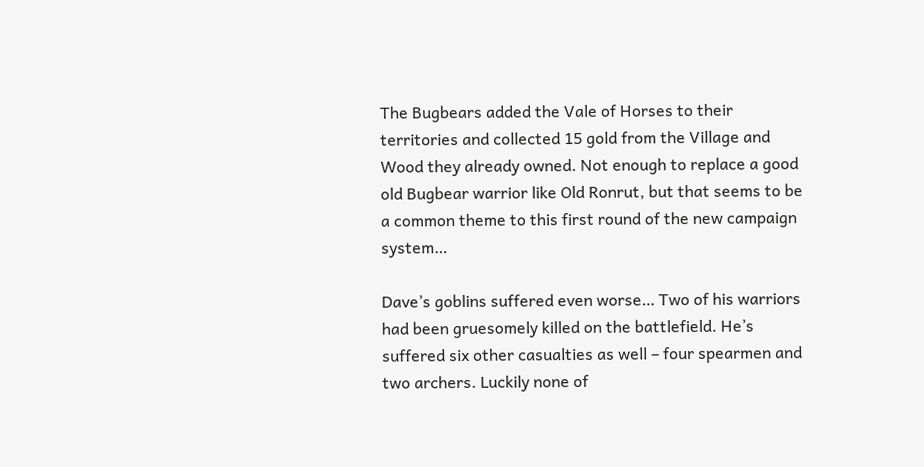The Bugbears added the Vale of Horses to their territories and collected 15 gold from the Village and Wood they already owned. Not enough to replace a good old Bugbear warrior like Old Ronrut, but that seems to be a common theme to this first round of the new campaign system…

Dave’s goblins suffered even worse… Two of his warriors had been gruesomely killed on the battlefield. He’s suffered six other casualties as well – four spearmen and two archers. Luckily none of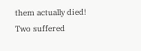them actually died! Two suffered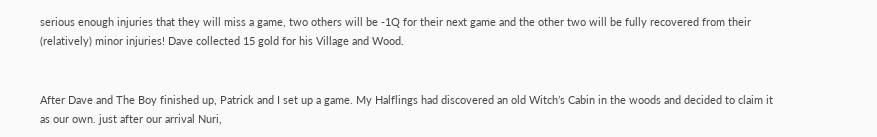serious enough injuries that they will miss a game, two others will be -1Q for their next game and the other two will be fully recovered from their (relatively) minor injuries! Dave collected 15 gold for his Village and Wood.


After Dave and The Boy finished up, Patrick and I set up a game. My Halflings had discovered an old Witch’s Cabin in the woods and decided to claim it as our own. just after our arrival Nuri,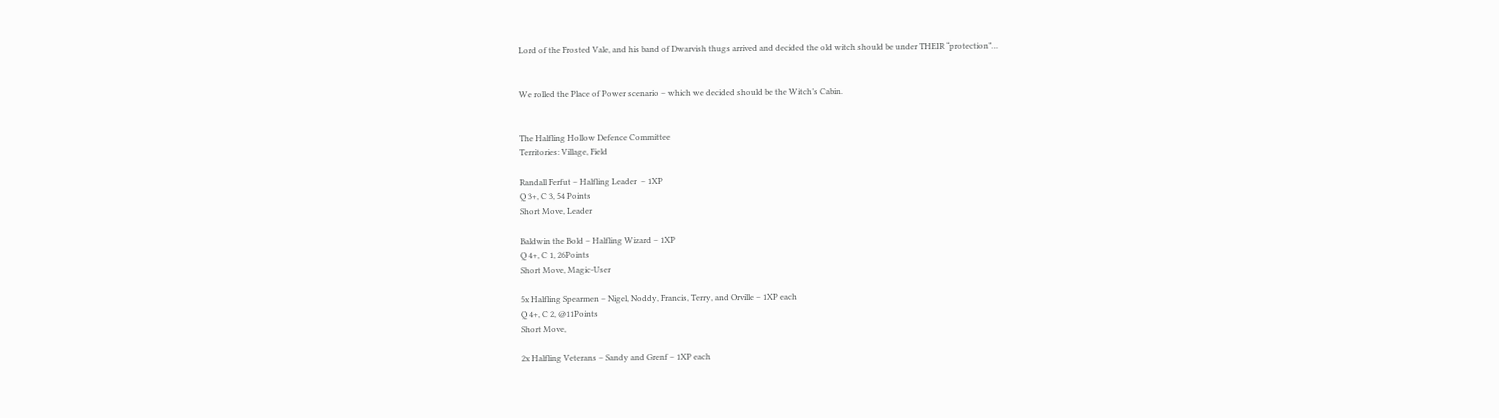Lord of the Frosted Vale, and his band of Dwarvish thugs arrived and decided the old witch should be under THEIR “protection”…


We rolled the Place of Power scenario – which we decided should be the Witch’s Cabin.


The Halfling Hollow Defence Committee
Territories: Village, Field

Randall Ferfut – Halfling Leader  – 1XP
Q 3+, C 3, 54 Points
Short Move, Leader

Baldwin the Bold – Halfling Wizard – 1XP
Q 4+, C 1, 26Points
Short Move, Magic-User

5x Halfling Spearmen – Nigel, Noddy, Francis, Terry, and Orville – 1XP each
Q 4+, C 2, @11Points
Short Move,

2x Halfling Veterans – Sandy and Grenf – 1XP each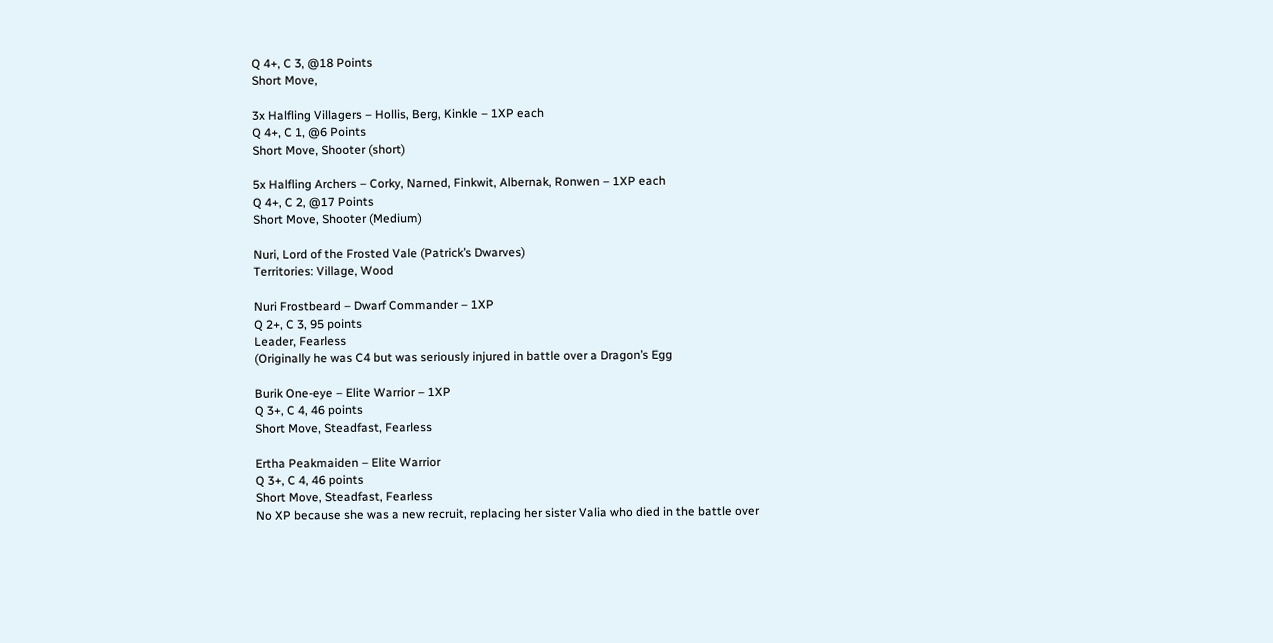Q 4+, C 3, @18 Points
Short Move,

3x Halfling Villagers – Hollis, Berg, Kinkle – 1XP each
Q 4+, C 1, @6 Points
Short Move, Shooter (short)

5x Halfling Archers – Corky, Narned, Finkwit, Albernak, Ronwen – 1XP each
Q 4+, C 2, @17 Points
Short Move, Shooter (Medium)

Nuri, Lord of the Frosted Vale (Patrick’s Dwarves)
Territories: Village, Wood

Nuri Frostbeard – Dwarf Commander – 1XP
Q 2+, C 3, 95 points
Leader, Fearless
(Originally he was C4 but was seriously injured in battle over a Dragon’s Egg

Burik One-eye – Elite Warrior – 1XP
Q 3+, C 4, 46 points
Short Move, Steadfast, Fearless

Ertha Peakmaiden – Elite Warrior
Q 3+, C 4, 46 points
Short Move, Steadfast, Fearless
No XP because she was a new recruit, replacing her sister Valia who died in the battle over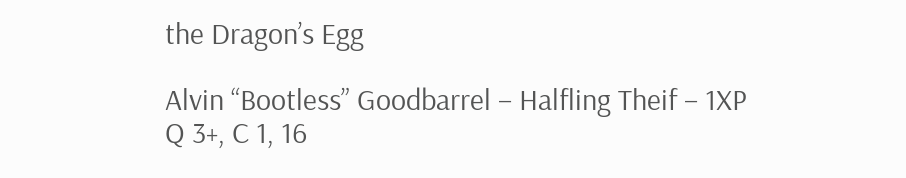the Dragon’s Egg

Alvin “Bootless” Goodbarrel – Halfling Theif – 1XP
Q 3+, C 1, 16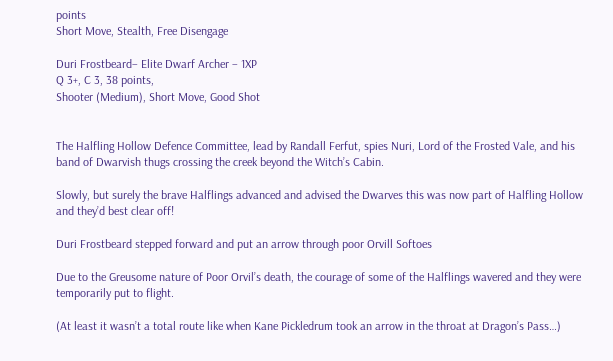points
Short Move, Stealth, Free Disengage

Duri Frostbeard– Elite Dwarf Archer – 1XP
Q 3+, C 3, 38 points,
Shooter (Medium), Short Move, Good Shot


The Halfling Hollow Defence Committee, lead by Randall Ferfut, spies Nuri, Lord of the Frosted Vale, and his band of Dwarvish thugs crossing the creek beyond the Witch’s Cabin.

Slowly, but surely the brave Halflings advanced and advised the Dwarves this was now part of Halfling Hollow and they’d best clear off!

Duri Frostbeard stepped forward and put an arrow through poor Orvill Softoes

Due to the Greusome nature of Poor Orvil’s death, the courage of some of the Halflings wavered and they were temporarily put to flight.

(At least it wasn’t a total route like when Kane Pickledrum took an arrow in the throat at Dragon’s Pass…)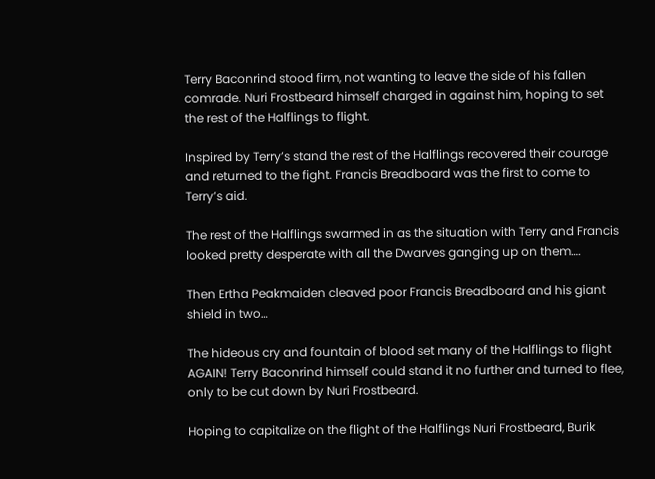Terry Baconrind stood firm, not wanting to leave the side of his fallen comrade. Nuri Frostbeard himself charged in against him, hoping to set the rest of the Halflings to flight.

Inspired by Terry’s stand the rest of the Halflings recovered their courage and returned to the fight. Francis Breadboard was the first to come to Terry’s aid.

The rest of the Halflings swarmed in as the situation with Terry and Francis looked pretty desperate with all the Dwarves ganging up on them….

Then Ertha Peakmaiden cleaved poor Francis Breadboard and his giant shield in two…

The hideous cry and fountain of blood set many of the Halflings to flight AGAIN! Terry Baconrind himself could stand it no further and turned to flee, only to be cut down by Nuri Frostbeard.

Hoping to capitalize on the flight of the Halflings Nuri Frostbeard, Burik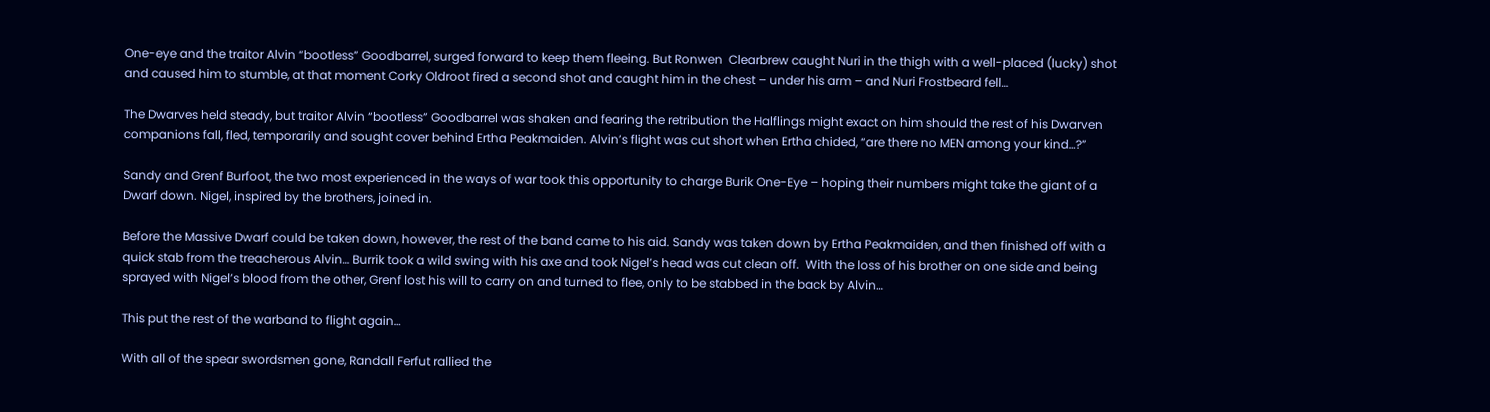One-eye and the traitor Alvin “bootless” Goodbarrel, surged forward to keep them fleeing. But Ronwen  Clearbrew caught Nuri in the thigh with a well-placed (lucky) shot and caused him to stumble, at that moment Corky Oldroot fired a second shot and caught him in the chest – under his arm – and Nuri Frostbeard fell…

The Dwarves held steady, but traitor Alvin “bootless” Goodbarrel was shaken and fearing the retribution the Halflings might exact on him should the rest of his Dwarven companions fall, fled, temporarily and sought cover behind Ertha Peakmaiden. Alvin’s flight was cut short when Ertha chided, “are there no MEN among your kind…?”

Sandy and Grenf Burfoot, the two most experienced in the ways of war took this opportunity to charge Burik One-Eye – hoping their numbers might take the giant of a Dwarf down. Nigel, inspired by the brothers, joined in.

Before the Massive Dwarf could be taken down, however, the rest of the band came to his aid. Sandy was taken down by Ertha Peakmaiden, and then finished off with a quick stab from the treacherous Alvin… Burrik took a wild swing with his axe and took Nigel’s head was cut clean off.  With the loss of his brother on one side and being sprayed with Nigel’s blood from the other, Grenf lost his will to carry on and turned to flee, only to be stabbed in the back by Alvin…

This put the rest of the warband to flight again…

With all of the spear swordsmen gone, Randall Ferfut rallied the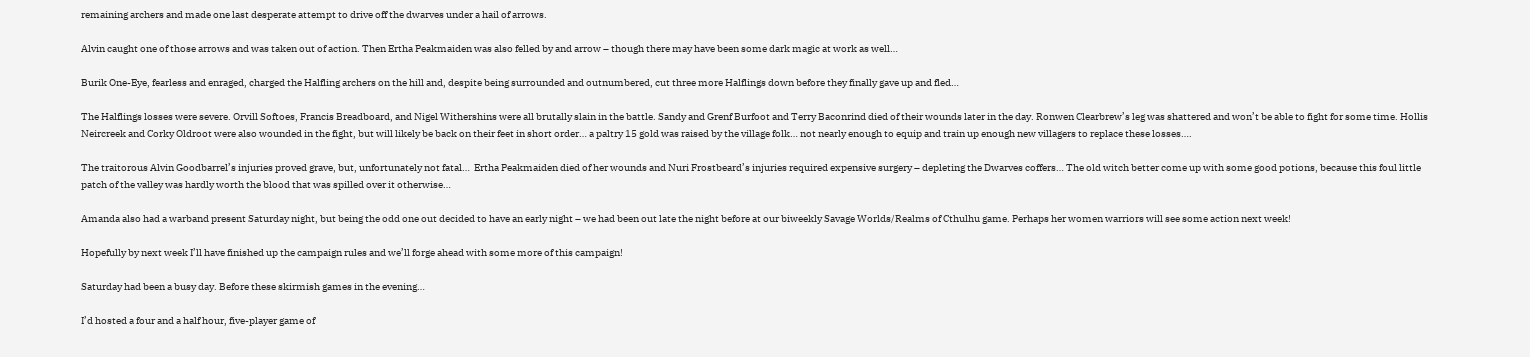remaining archers and made one last desperate attempt to drive off the dwarves under a hail of arrows.

Alvin caught one of those arrows and was taken out of action. Then Ertha Peakmaiden was also felled by and arrow – though there may have been some dark magic at work as well…

Burik One-Eye, fearless and enraged, charged the Halfling archers on the hill and, despite being surrounded and outnumbered, cut three more Halflings down before they finally gave up and fled…

The Halflings losses were severe. Orvill Softoes, Francis Breadboard, and Nigel Withershins were all brutally slain in the battle. Sandy and Grenf Burfoot and Terry Baconrind died of their wounds later in the day. Ronwen Clearbrew’s leg was shattered and won’t be able to fight for some time. Hollis Neircreek and Corky Oldroot were also wounded in the fight, but will likely be back on their feet in short order… a paltry 15 gold was raised by the village folk… not nearly enough to equip and train up enough new villagers to replace these losses….

The traitorous Alvin Goodbarrel’s injuries proved grave, but, unfortunately not fatal…  Ertha Peakmaiden died of her wounds and Nuri Frostbeard’s injuries required expensive surgery – depleting the Dwarves coffers… The old witch better come up with some good potions, because this foul little patch of the valley was hardly worth the blood that was spilled over it otherwise…

Amanda also had a warband present Saturday night, but being the odd one out decided to have an early night – we had been out late the night before at our biweekly Savage Worlds/Realms of Cthulhu game. Perhaps her women warriors will see some action next week!

Hopefully by next week I’ll have finished up the campaign rules and we’ll forge ahead with some more of this campaign!

Saturday had been a busy day. Before these skirmish games in the evening…

I’d hosted a four and a half hour, five-player game of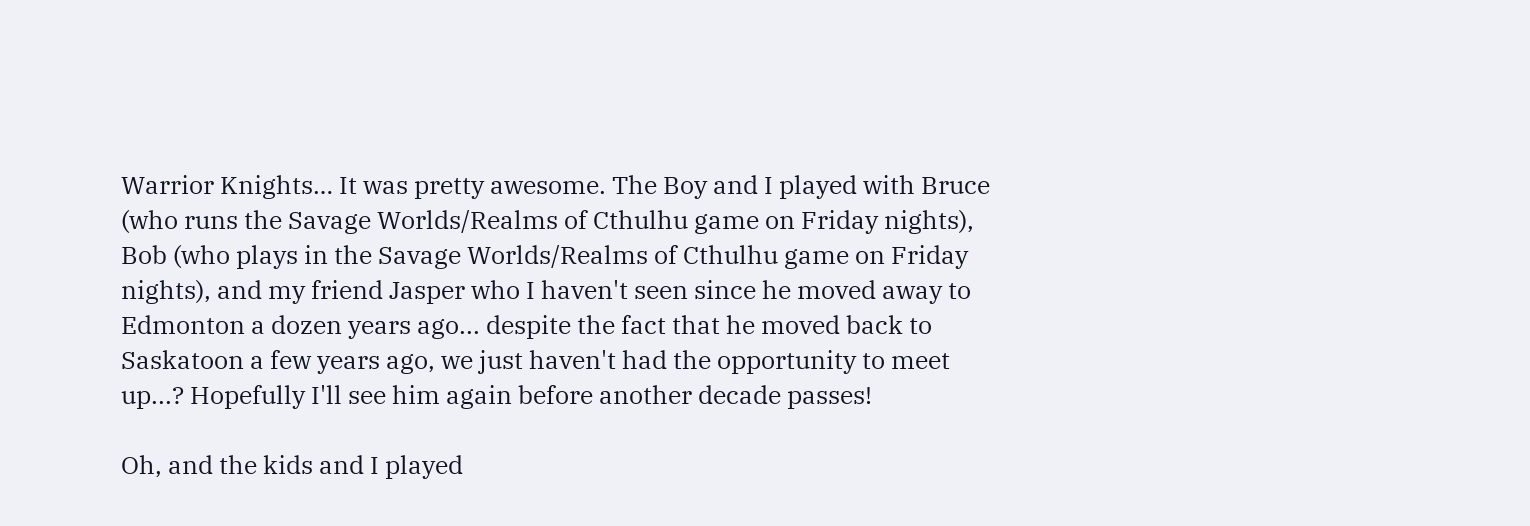Warrior Knights… It was pretty awesome. The Boy and I played with Bruce (who runs the Savage Worlds/Realms of Cthulhu game on Friday nights), Bob (who plays in the Savage Worlds/Realms of Cthulhu game on Friday nights), and my friend Jasper who I haven't seen since he moved away to Edmonton a dozen years ago... despite the fact that he moved back to Saskatoon a few years ago, we just haven't had the opportunity to meet up...? Hopefully I'll see him again before another decade passes!

Oh, and the kids and I played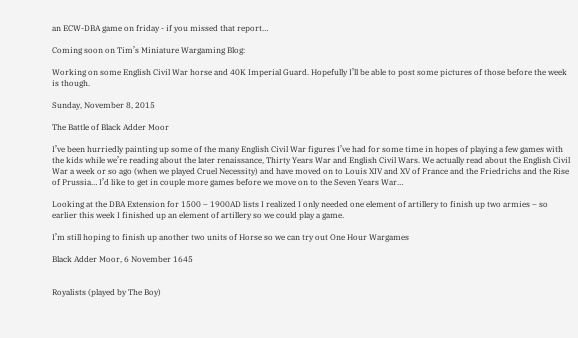an ECW-DBA game on friday - if you missed that report…

Coming soon on Tim’s Miniature Wargaming Blog:

Working on some English Civil War horse and 40K Imperial Guard. Hopefully I’ll be able to post some pictures of those before the week is though.

Sunday, November 8, 2015

The Battle of Black Adder Moor

I’ve been hurriedly painting up some of the many English Civil War figures I’ve had for some time in hopes of playing a few games with the kids while we’re reading about the later renaissance, Thirty Years War and English Civil Wars. We actually read about the English Civil War a week or so ago (when we played Cruel Necessity) and have moved on to Louis XIV and XV of France and the Friedrichs and the Rise of Prussia… I’d like to get in couple more games before we move on to the Seven Years War…

Looking at the DBA Extension for 1500 – 1900AD lists I realized I only needed one element of artillery to finish up two armies – so earlier this week I finished up an element of artillery so we could play a game.

I’m still hoping to finish up another two units of Horse so we can try out One Hour Wargames

Black Adder Moor, 6 November 1645


Royalists (played by The Boy)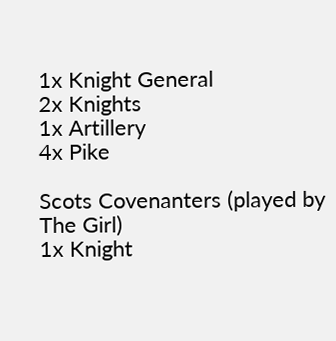1x Knight General
2x Knights
1x Artillery
4x Pike

Scots Covenanters (played by The Girl)
1x Knight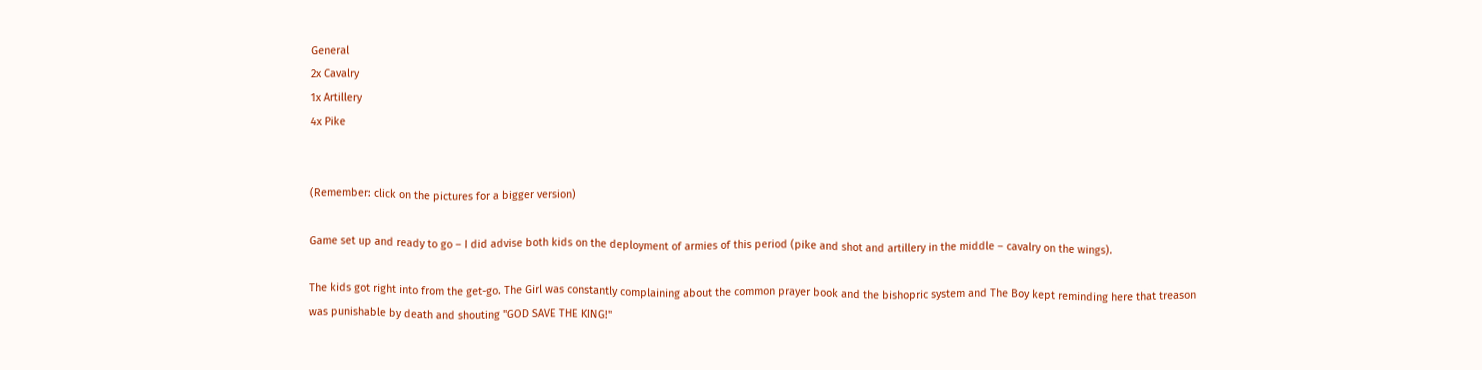General
2x Cavalry
1x Artillery
4x Pike


(Remember: click on the pictures for a bigger version)

Game set up and ready to go – I did advise both kids on the deployment of armies of this period (pike and shot and artillery in the middle – cavalry on the wings).

The kids got right into from the get-go. The Girl was constantly complaining about the common prayer book and the bishopric system and The Boy kept reminding here that treason was punishable by death and shouting "GOD SAVE THE KING!"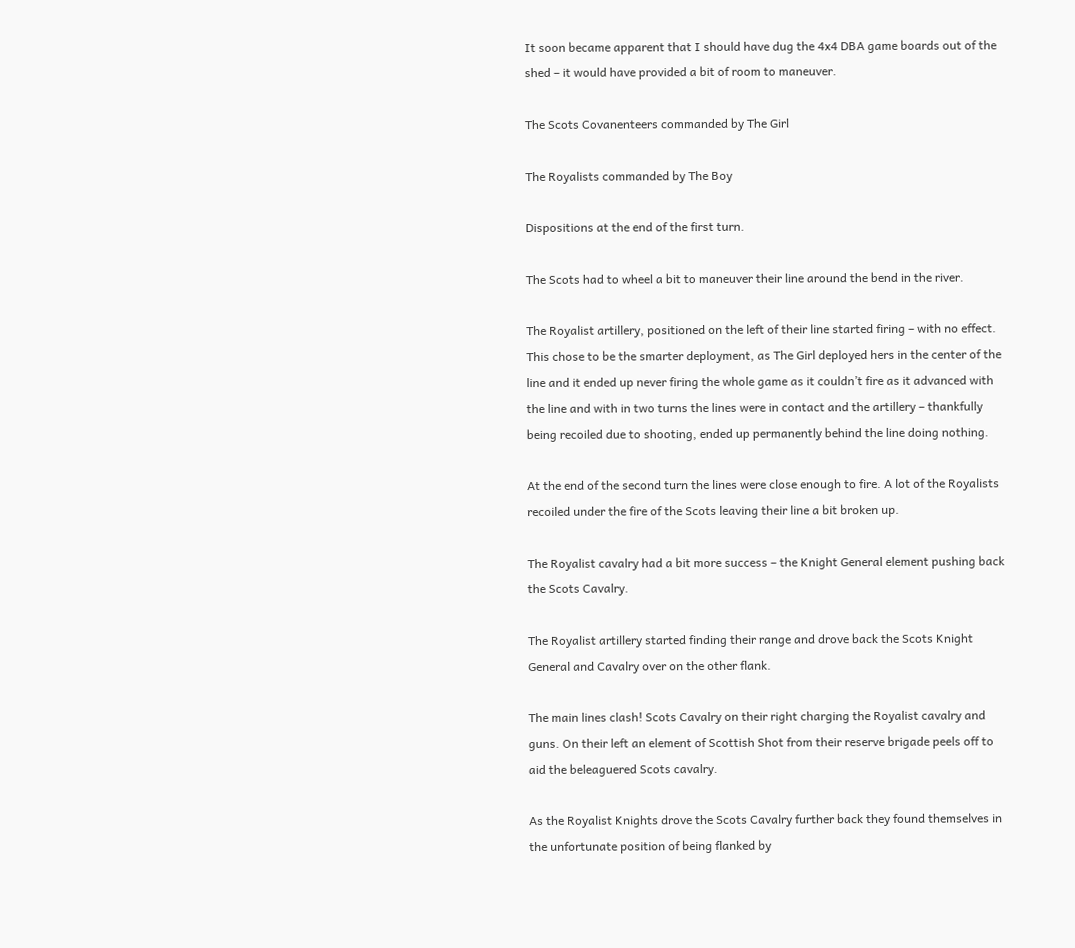It soon became apparent that I should have dug the 4x4 DBA game boards out of the shed – it would have provided a bit of room to maneuver.

The Scots Covanenteers commanded by The Girl

The Royalists commanded by The Boy

Dispositions at the end of the first turn.

The Scots had to wheel a bit to maneuver their line around the bend in the river.

The Royalist artillery, positioned on the left of their line started firing – with no effect. This chose to be the smarter deployment, as The Girl deployed hers in the center of the line and it ended up never firing the whole game as it couldn’t fire as it advanced with the line and with in two turns the lines were in contact and the artillery – thankfully being recoiled due to shooting, ended up permanently behind the line doing nothing.

At the end of the second turn the lines were close enough to fire. A lot of the Royalists recoiled under the fire of the Scots leaving their line a bit broken up.

The Royalist cavalry had a bit more success – the Knight General element pushing back the Scots Cavalry.

The Royalist artillery started finding their range and drove back the Scots Knight General and Cavalry over on the other flank.

The main lines clash! Scots Cavalry on their right charging the Royalist cavalry and guns. On their left an element of Scottish Shot from their reserve brigade peels off to aid the beleaguered Scots cavalry.

As the Royalist Knights drove the Scots Cavalry further back they found themselves in the unfortunate position of being flanked by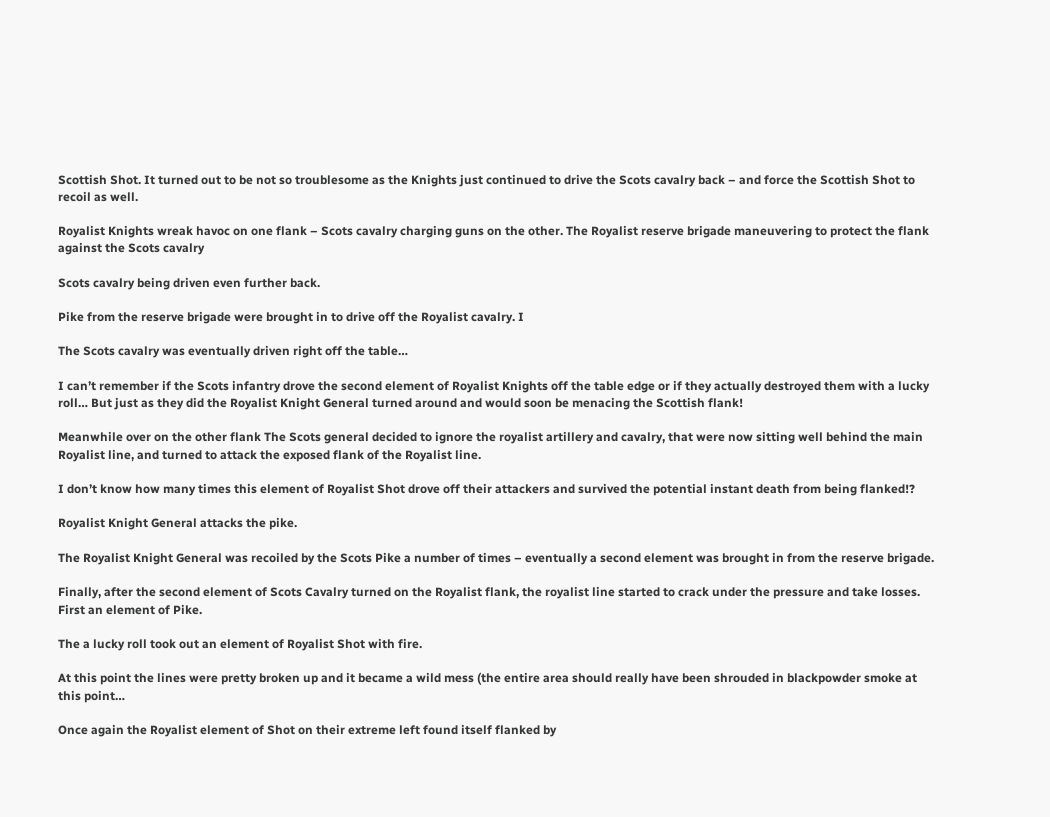Scottish Shot. It turned out to be not so troublesome as the Knights just continued to drive the Scots cavalry back – and force the Scottish Shot to recoil as well.

Royalist Knights wreak havoc on one flank – Scots cavalry charging guns on the other. The Royalist reserve brigade maneuvering to protect the flank against the Scots cavalry

Scots cavalry being driven even further back.

Pike from the reserve brigade were brought in to drive off the Royalist cavalry. I

The Scots cavalry was eventually driven right off the table…

I can’t remember if the Scots infantry drove the second element of Royalist Knights off the table edge or if they actually destroyed them with a lucky roll… But just as they did the Royalist Knight General turned around and would soon be menacing the Scottish flank!

Meanwhile over on the other flank The Scots general decided to ignore the royalist artillery and cavalry, that were now sitting well behind the main Royalist line, and turned to attack the exposed flank of the Royalist line.

I don’t know how many times this element of Royalist Shot drove off their attackers and survived the potential instant death from being flanked!?

Royalist Knight General attacks the pike.

The Royalist Knight General was recoiled by the Scots Pike a number of times – eventually a second element was brought in from the reserve brigade.

Finally, after the second element of Scots Cavalry turned on the Royalist flank, the royalist line started to crack under the pressure and take losses. First an element of Pike.

The a lucky roll took out an element of Royalist Shot with fire.

At this point the lines were pretty broken up and it became a wild mess (the entire area should really have been shrouded in blackpowder smoke at this point…

Once again the Royalist element of Shot on their extreme left found itself flanked by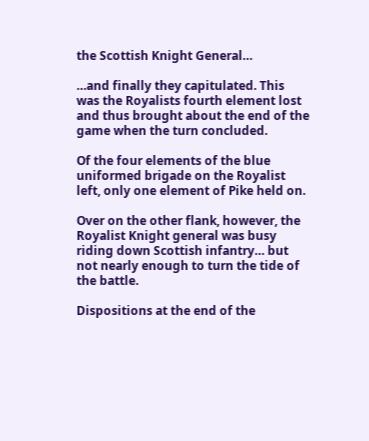the Scottish Knight General…

…and finally they capitulated. This was the Royalists fourth element lost and thus brought about the end of the game when the turn concluded.

Of the four elements of the blue uniformed brigade on the Royalist left, only one element of Pike held on.

Over on the other flank, however, the Royalist Knight general was busy riding down Scottish infantry… but not nearly enough to turn the tide of the battle.

Dispositions at the end of the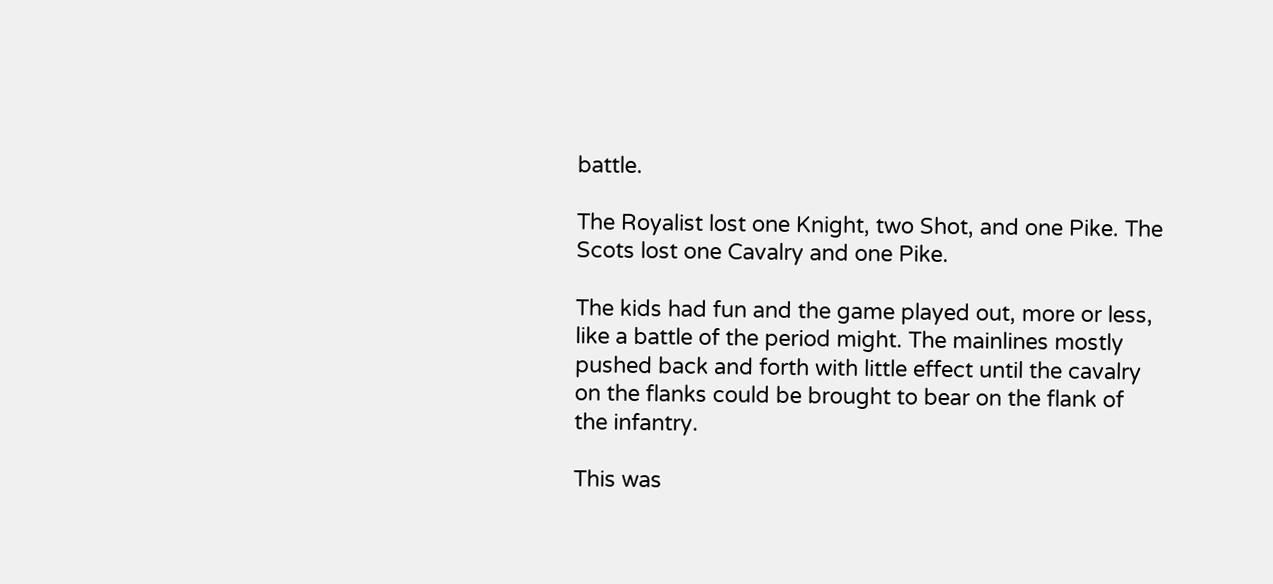battle.

The Royalist lost one Knight, two Shot, and one Pike. The Scots lost one Cavalry and one Pike.

The kids had fun and the game played out, more or less, like a battle of the period might. The mainlines mostly pushed back and forth with little effect until the cavalry on the flanks could be brought to bear on the flank of the infantry.

This was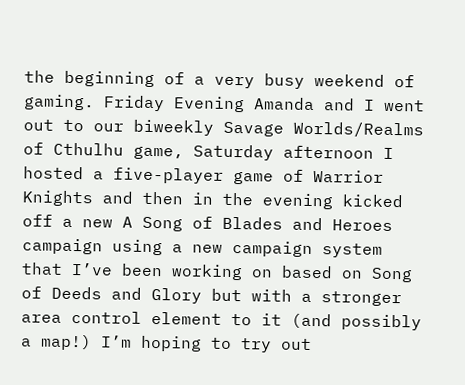the beginning of a very busy weekend of gaming. Friday Evening Amanda and I went out to our biweekly Savage Worlds/Realms of Cthulhu game, Saturday afternoon I hosted a five-player game of Warrior Knights and then in the evening kicked off a new A Song of Blades and Heroes campaign using a new campaign system that I’ve been working on based on Song of Deeds and Glory but with a stronger area control element to it (and possibly a map!) I’m hoping to try out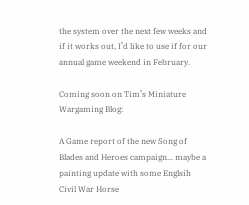the system over the next few weeks and if it works out, I’d like to use if for our annual game weekend in February.

Coming soon on Tim’s Miniature Wargaming Blog:

A Game report of the new Song of Blades and Heroes campaign... maybe a painting update with some Englsih Civil War Horse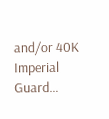and/or 40K Imperial Guard…